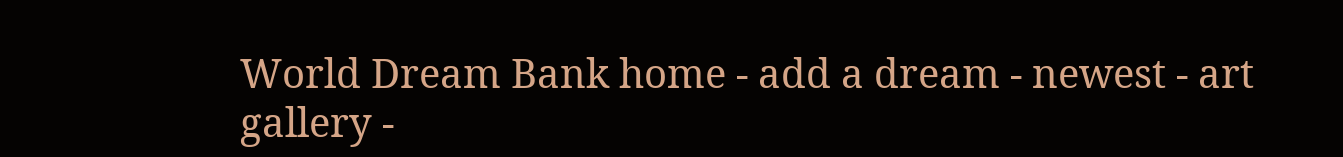World Dream Bank home - add a dream - newest - art gallery -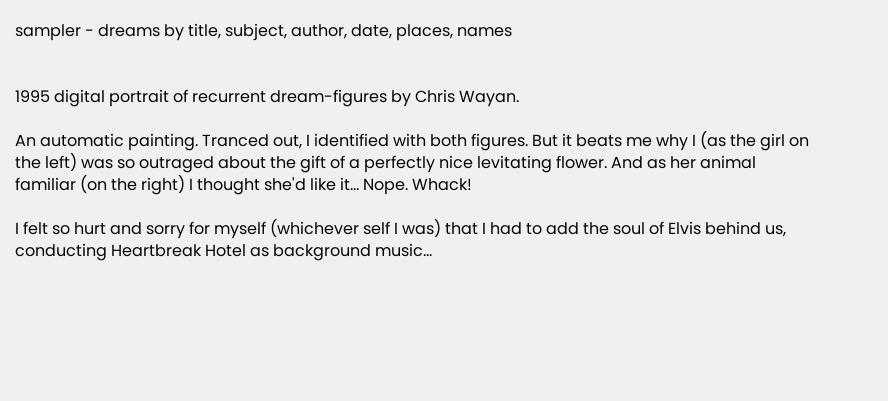sampler - dreams by title, subject, author, date, places, names


1995 digital portrait of recurrent dream-figures by Chris Wayan.

An automatic painting. Tranced out, I identified with both figures. But it beats me why I (as the girl on the left) was so outraged about the gift of a perfectly nice levitating flower. And as her animal familiar (on the right) I thought she'd like it... Nope. Whack!

I felt so hurt and sorry for myself (whichever self I was) that I had to add the soul of Elvis behind us, conducting Heartbreak Hotel as background music...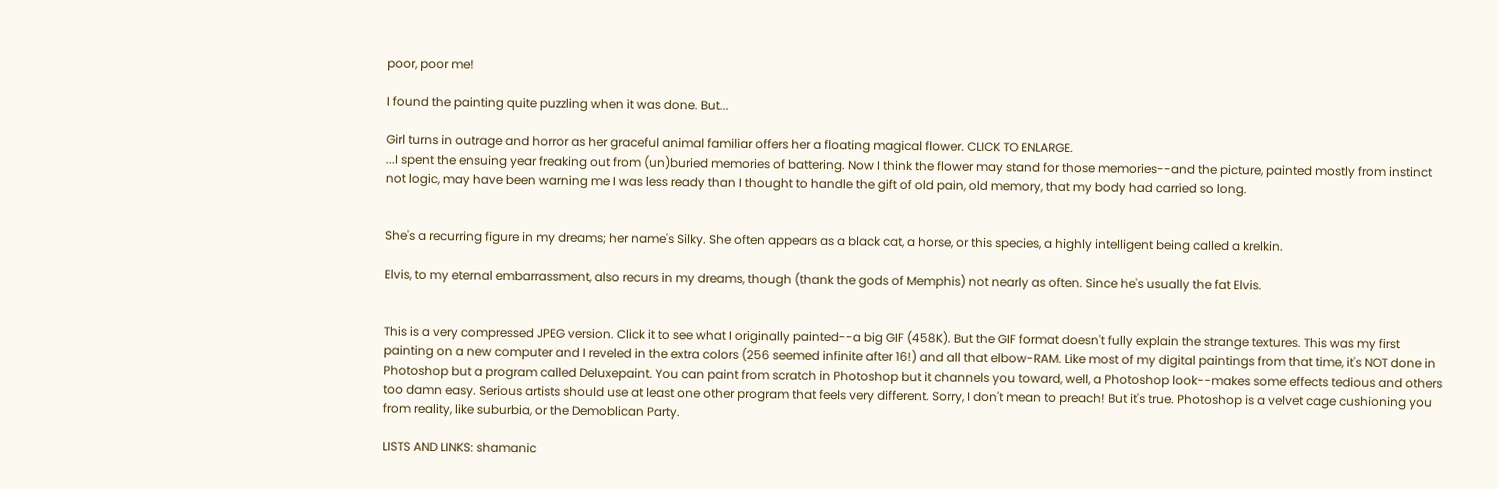poor, poor me!

I found the painting quite puzzling when it was done. But...

Girl turns in outrage and horror as her graceful animal familiar offers her a floating magical flower. CLICK TO ENLARGE.
...I spent the ensuing year freaking out from (un)buried memories of battering. Now I think the flower may stand for those memories--and the picture, painted mostly from instinct not logic, may have been warning me I was less ready than I thought to handle the gift of old pain, old memory, that my body had carried so long.


She's a recurring figure in my dreams; her name's Silky. She often appears as a black cat, a horse, or this species, a highly intelligent being called a krelkin.

Elvis, to my eternal embarrassment, also recurs in my dreams, though (thank the gods of Memphis) not nearly as often. Since he's usually the fat Elvis.


This is a very compressed JPEG version. Click it to see what I originally painted--a big GIF (458K). But the GIF format doesn't fully explain the strange textures. This was my first painting on a new computer and I reveled in the extra colors (256 seemed infinite after 16!) and all that elbow-RAM. Like most of my digital paintings from that time, it's NOT done in Photoshop but a program called Deluxepaint. You can paint from scratch in Photoshop but it channels you toward, well, a Photoshop look--makes some effects tedious and others too damn easy. Serious artists should use at least one other program that feels very different. Sorry, I don't mean to preach! But it's true. Photoshop is a velvet cage cushioning you from reality, like suburbia, or the Demoblican Party.

LISTS AND LINKS: shamanic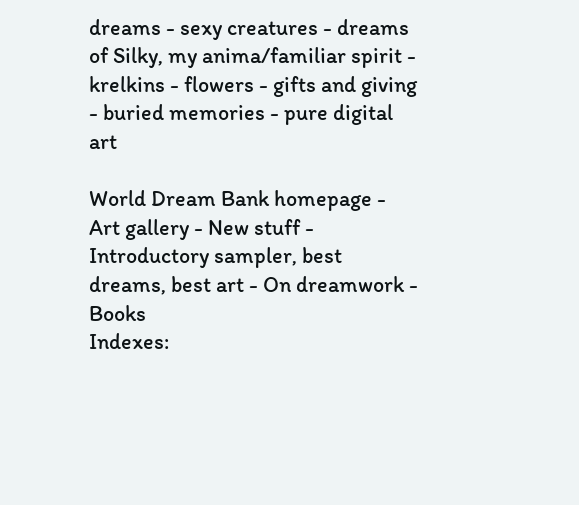dreams - sexy creatures - dreams of Silky, my anima/familiar spirit - krelkins - flowers - gifts and giving - buried memories - pure digital art

World Dream Bank homepage - Art gallery - New stuff - Introductory sampler, best dreams, best art - On dreamwork - Books
Indexes: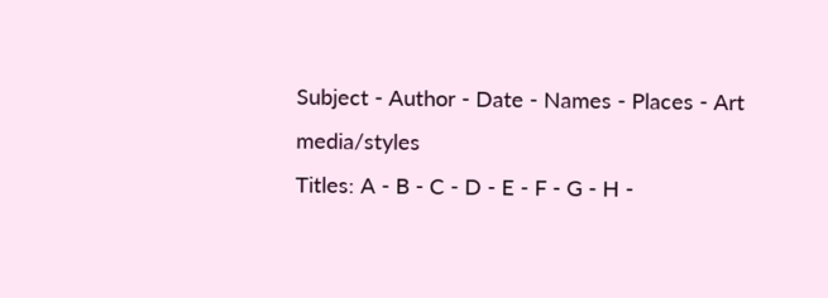Subject - Author - Date - Names - Places - Art media/styles
Titles: A - B - C - D - E - F - G - H -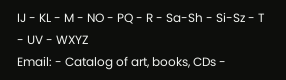IJ - KL - M - NO - PQ - R - Sa-Sh - Si-Sz - T - UV - WXYZ
Email: - Catalog of art, books, CDs -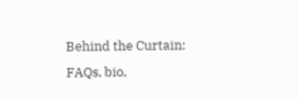Behind the Curtain: FAQs, bio,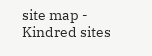site map - Kindred sites